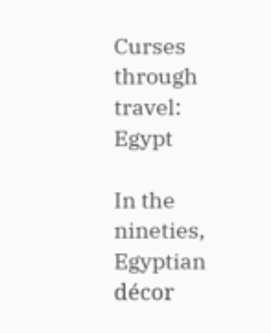Curses through travel: Egypt

In the nineties, Egyptian décor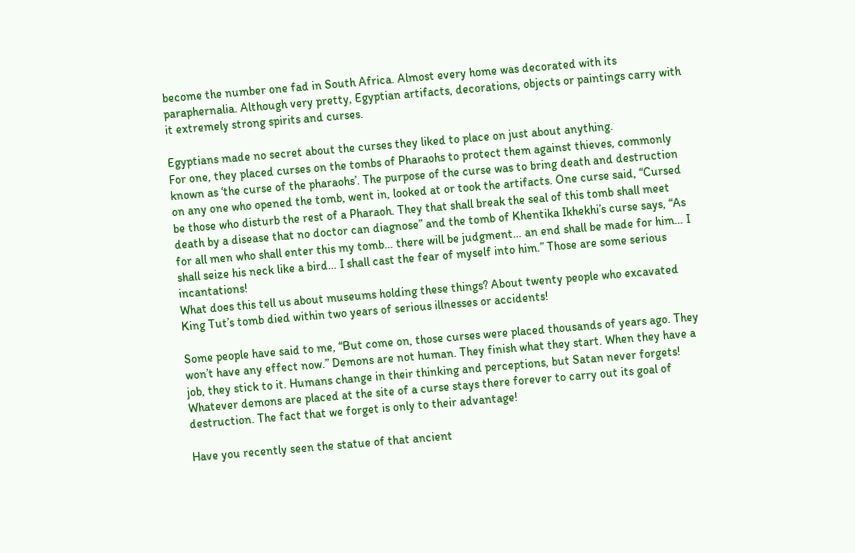become the number one fad in South Africa. Almost every home was decorated with its paraphernalia. Although very pretty, Egyptian artifacts, decorations, objects or paintings carry with it extremely strong spirits and curses.

Egyptians made no secret about the curses they liked to place on just about anything.
For one, they placed curses on the tombs of Pharaohs to protect them against thieves, commonly known as ‘the curse of the pharaohs’. The purpose of the curse was to bring death and destruction on any one who opened the tomb, went in, looked at or took the artifacts. One curse said, “Cursed be those who disturb the rest of a Pharaoh. They that shall break the seal of this tomb shall meet death by a disease that no doctor can diagnose” and the tomb of Khentika Ikhekhi’s curse says, “As for all men who shall enter this my tomb… there will be judgment… an end shall be made for him… I shall seize his neck like a bird… I shall cast the fear of myself into him.” Those are some serious incantations!
What does this tell us about museums holding these things? About twenty people who excavated King Tut’s tomb died within two years of serious illnesses or accidents!

Some people have said to me, “But come on, those curses were placed thousands of years ago. They won’t have any effect now.” Demons are not human. They finish what they start. When they have a job, they stick to it. Humans change in their thinking and perceptions, but Satan never forgets! Whatever demons are placed at the site of a curse stays there forever to carry out its goal of destruction. The fact that we forget is only to their advantage!

Have you recently seen the statue of that ancient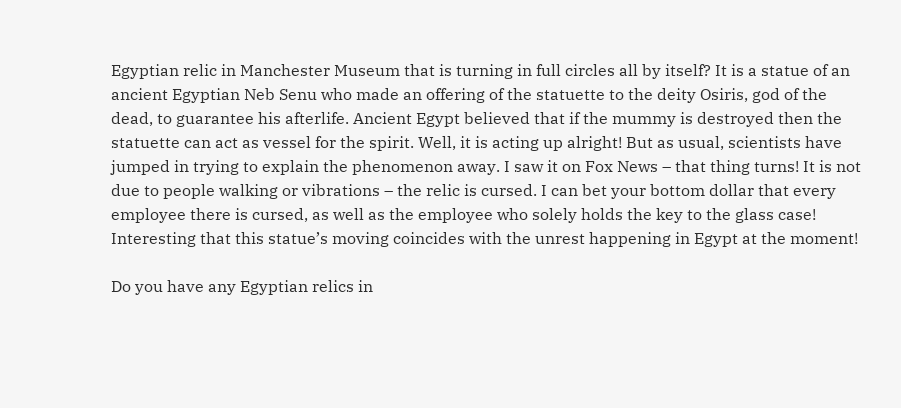Egyptian relic in Manchester Museum that is turning in full circles all by itself? It is a statue of an ancient Egyptian Neb Senu who made an offering of the statuette to the deity Osiris, god of the dead, to guarantee his afterlife. Ancient Egypt believed that if the mummy is destroyed then the statuette can act as vessel for the spirit. Well, it is acting up alright! But as usual, scientists have jumped in trying to explain the phenomenon away. I saw it on Fox News – that thing turns! It is not due to people walking or vibrations – the relic is cursed. I can bet your bottom dollar that every employee there is cursed, as well as the employee who solely holds the key to the glass case! Interesting that this statue’s moving coincides with the unrest happening in Egypt at the moment!

Do you have any Egyptian relics in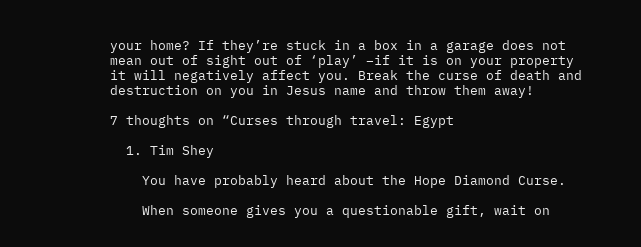your home? If they’re stuck in a box in a garage does not mean out of sight out of ‘play’ –if it is on your property it will negatively affect you. Break the curse of death and destruction on you in Jesus name and throw them away!

7 thoughts on “Curses through travel: Egypt

  1. Tim Shey

    You have probably heard about the Hope Diamond Curse.

    When someone gives you a questionable gift, wait on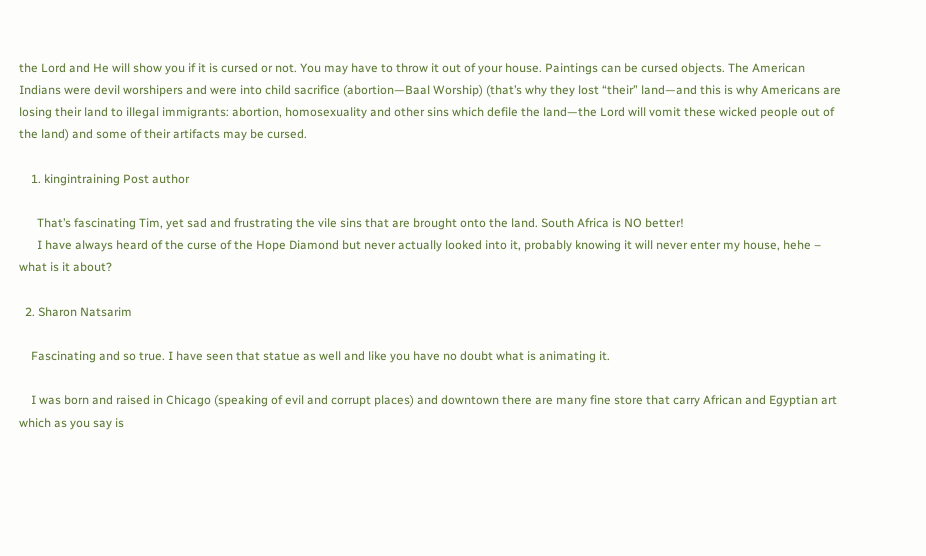the Lord and He will show you if it is cursed or not. You may have to throw it out of your house. Paintings can be cursed objects. The American Indians were devil worshipers and were into child sacrifice (abortion—Baal Worship) (that’s why they lost “their” land—and this is why Americans are losing their land to illegal immigrants: abortion, homosexuality and other sins which defile the land—the Lord will vomit these wicked people out of the land) and some of their artifacts may be cursed.

    1. kingintraining Post author

      That’s fascinating Tim, yet sad and frustrating the vile sins that are brought onto the land. South Africa is NO better!
      I have always heard of the curse of the Hope Diamond but never actually looked into it, probably knowing it will never enter my house, hehe – what is it about?

  2. Sharon Natsarim

    Fascinating and so true. I have seen that statue as well and like you have no doubt what is animating it.

    I was born and raised in Chicago (speaking of evil and corrupt places) and downtown there are many fine store that carry African and Egyptian art which as you say is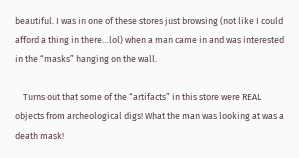beautiful. I was in one of these stores just browsing (not like I could afford a thing in there…lol) when a man came in and was interested in the “masks” hanging on the wall.

    Turns out that some of the “artifacts” in this store were REAL objects from archeological digs! What the man was looking at was a death mask!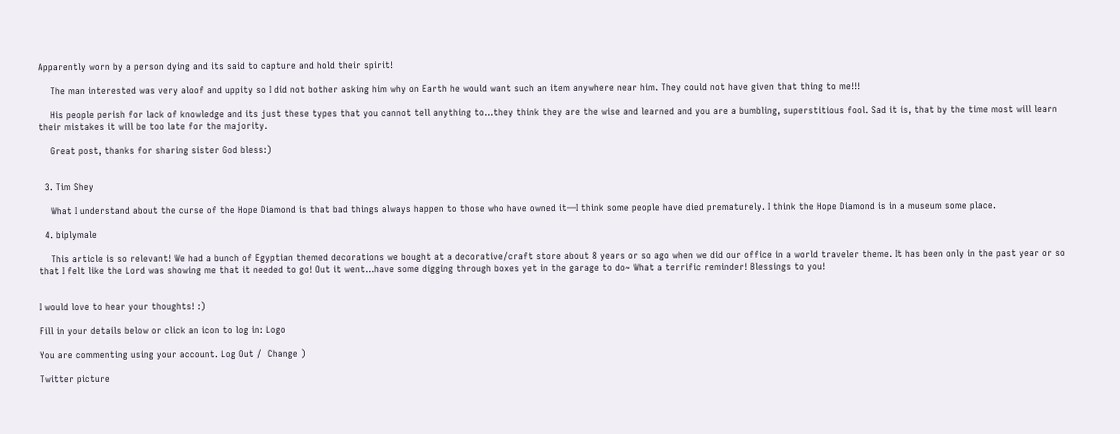Apparently worn by a person dying and its said to capture and hold their spirit!

    The man interested was very aloof and uppity so I did not bother asking him why on Earth he would want such an item anywhere near him. They could not have given that thing to me!!!

    His people perish for lack of knowledge and its just these types that you cannot tell anything to…they think they are the wise and learned and you are a bumbling, superstitious fool. Sad it is, that by the time most will learn their mistakes it will be too late for the majority.

    Great post, thanks for sharing sister God bless:)


  3. Tim Shey

    What I understand about the curse of the Hope Diamond is that bad things always happen to those who have owned it—I think some people have died prematurely. I think the Hope Diamond is in a museum some place.

  4. biplymale

    This article is so relevant! We had a bunch of Egyptian themed decorations we bought at a decorative/craft store about 8 years or so ago when we did our office in a world traveler theme. It has been only in the past year or so that I felt like the Lord was showing me that it needed to go! Out it went…have some digging through boxes yet in the garage to do~ What a terrific reminder! Blessings to you!


I would love to hear your thoughts! :)

Fill in your details below or click an icon to log in: Logo

You are commenting using your account. Log Out /  Change )

Twitter picture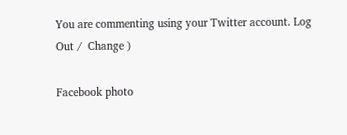You are commenting using your Twitter account. Log Out /  Change )

Facebook photo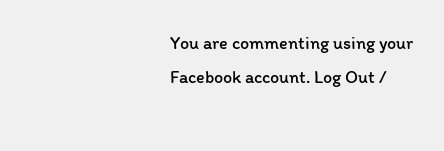You are commenting using your Facebook account. Log Out /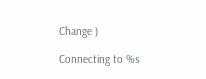Change )

Connecting to %s